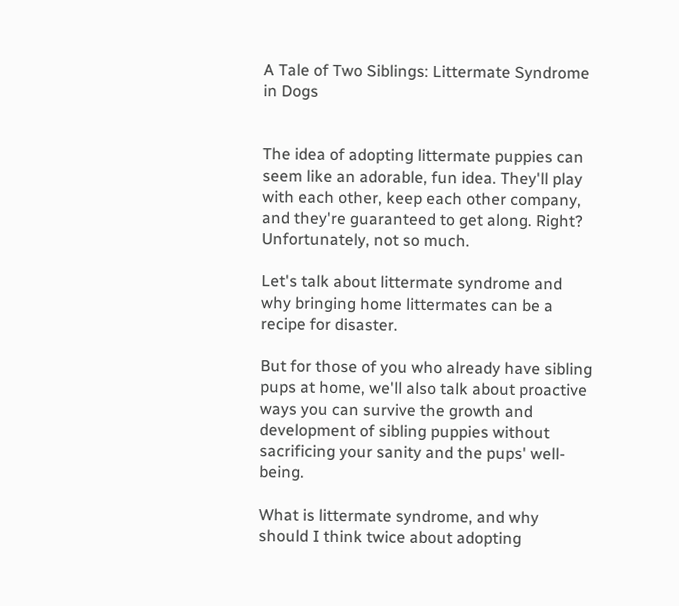A Tale of Two Siblings: Littermate Syndrome in Dogs


The idea of adopting littermate puppies can seem like an adorable, fun idea. They'll play with each other, keep each other company, and they're guaranteed to get along. Right? Unfortunately, not so much.

Let's talk about littermate syndrome and why bringing home littermates can be a recipe for disaster.

But for those of you who already have sibling pups at home, we'll also talk about proactive ways you can survive the growth and development of sibling puppies without sacrificing your sanity and the pups' well-being.

What is littermate syndrome, and why should I think twice about adopting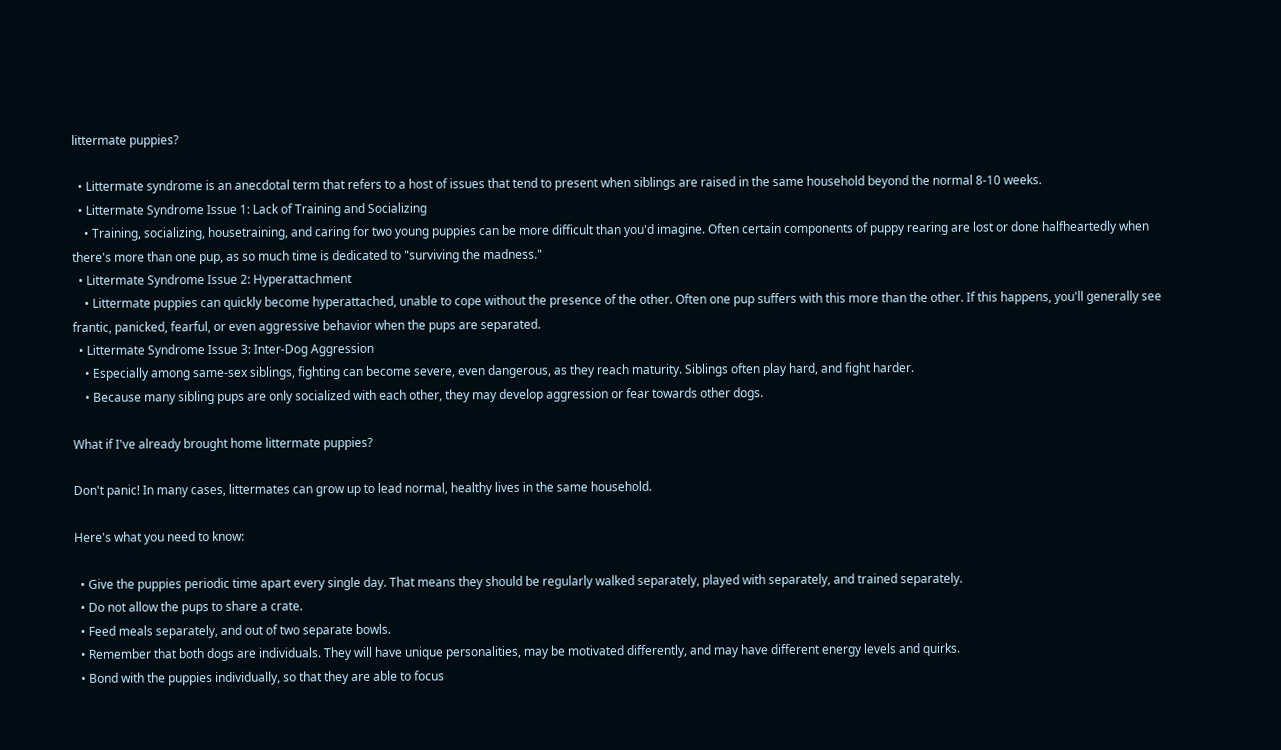littermate puppies?

  • Littermate syndrome is an anecdotal term that refers to a host of issues that tend to present when siblings are raised in the same household beyond the normal 8-10 weeks.
  • Littermate Syndrome Issue 1: Lack of Training and Socializing
    • Training, socializing, housetraining, and caring for two young puppies can be more difficult than you'd imagine. Often certain components of puppy rearing are lost or done halfheartedly when there's more than one pup, as so much time is dedicated to "surviving the madness."
  • Littermate Syndrome Issue 2: Hyperattachment
    • Littermate puppies can quickly become hyperattached, unable to cope without the presence of the other. Often one pup suffers with this more than the other. If this happens, you'll generally see frantic, panicked, fearful, or even aggressive behavior when the pups are separated.
  • Littermate Syndrome Issue 3: Inter-Dog Aggression
    • Especially among same-sex siblings, fighting can become severe, even dangerous, as they reach maturity. Siblings often play hard, and fight harder.
    • Because many sibling pups are only socialized with each other, they may develop aggression or fear towards other dogs.

What if I've already brought home littermate puppies?

Don't panic! In many cases, littermates can grow up to lead normal, healthy lives in the same household.

Here's what you need to know:

  • Give the puppies periodic time apart every single day. That means they should be regularly walked separately, played with separately, and trained separately.
  • Do not allow the pups to share a crate.
  • Feed meals separately, and out of two separate bowls.
  • Remember that both dogs are individuals. They will have unique personalities, may be motivated differently, and may have different energy levels and quirks.
  • Bond with the puppies individually, so that they are able to focus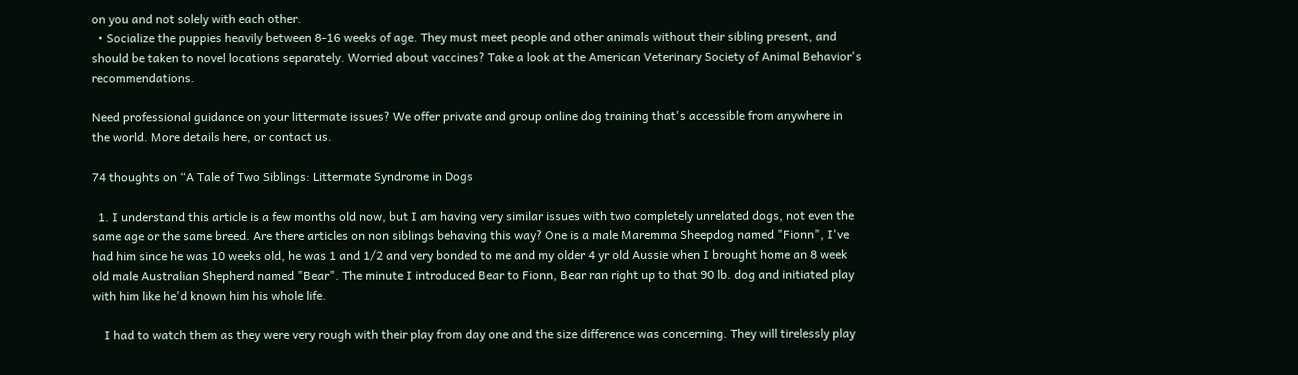on you and not solely with each other.
  • Socialize the puppies heavily between 8-16 weeks of age. They must meet people and other animals without their sibling present, and should be taken to novel locations separately. Worried about vaccines? Take a look at the American Veterinary Society of Animal Behavior's recommendations.

Need professional guidance on your littermate issues? We offer private and group online dog training that's accessible from anywhere in the world. More details here, or contact us.

74 thoughts on “A Tale of Two Siblings: Littermate Syndrome in Dogs

  1. I understand this article is a few months old now, but I am having very similar issues with two completely unrelated dogs, not even the same age or the same breed. Are there articles on non siblings behaving this way? One is a male Maremma Sheepdog named "Fionn", I've had him since he was 10 weeks old, he was 1 and 1/2 and very bonded to me and my older 4 yr old Aussie when I brought home an 8 week old male Australian Shepherd named "Bear". The minute I introduced Bear to Fionn, Bear ran right up to that 90 lb. dog and initiated play with him like he'd known him his whole life.

    I had to watch them as they were very rough with their play from day one and the size difference was concerning. They will tirelessly play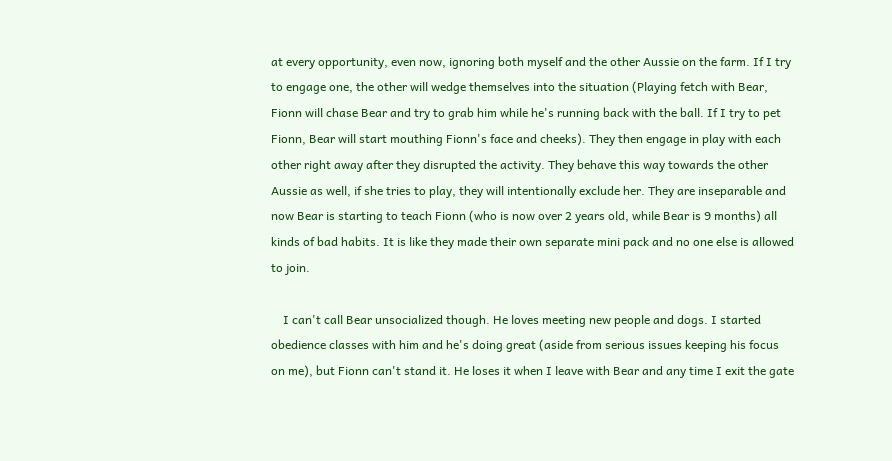at every opportunity, even now, ignoring both myself and the other Aussie on the farm. If I try to engage one, the other will wedge themselves into the situation (Playing fetch with Bear, Fionn will chase Bear and try to grab him while he's running back with the ball. If I try to pet Fionn, Bear will start mouthing Fionn's face and cheeks). They then engage in play with each other right away after they disrupted the activity. They behave this way towards the other Aussie as well, if she tries to play, they will intentionally exclude her. They are inseparable and now Bear is starting to teach Fionn (who is now over 2 years old, while Bear is 9 months) all kinds of bad habits. It is like they made their own separate mini pack and no one else is allowed to join.

    I can't call Bear unsocialized though. He loves meeting new people and dogs. I started obedience classes with him and he's doing great (aside from serious issues keeping his focus on me), but Fionn can't stand it. He loses it when I leave with Bear and any time I exit the gate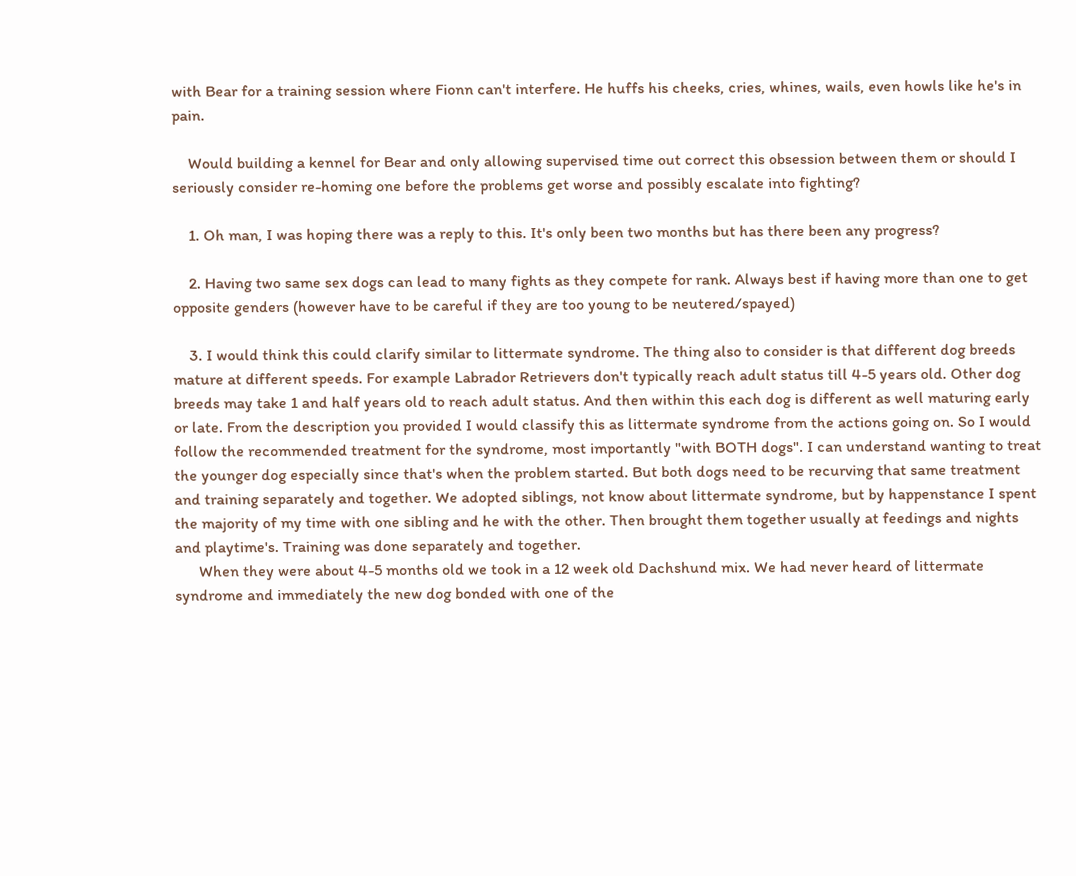with Bear for a training session where Fionn can't interfere. He huffs his cheeks, cries, whines, wails, even howls like he's in pain.

    Would building a kennel for Bear and only allowing supervised time out correct this obsession between them or should I seriously consider re-homing one before the problems get worse and possibly escalate into fighting?

    1. Oh man, I was hoping there was a reply to this. It's only been two months but has there been any progress?

    2. Having two same sex dogs can lead to many fights as they compete for rank. Always best if having more than one to get opposite genders (however have to be careful if they are too young to be neutered/spayed)

    3. I would think this could clarify similar to littermate syndrome. The thing also to consider is that different dog breeds mature at different speeds. For example Labrador Retrievers don't typically reach adult status till 4-5 years old. Other dog breeds may take 1 and half years old to reach adult status. And then within this each dog is different as well maturing early or late. From the description you provided I would classify this as littermate syndrome from the actions going on. So I would follow the recommended treatment for the syndrome, most importantly "with BOTH dogs". I can understand wanting to treat the younger dog especially since that's when the problem started. But both dogs need to be recurving that same treatment and training separately and together. We adopted siblings, not know about littermate syndrome, but by happenstance I spent the majority of my time with one sibling and he with the other. Then brought them together usually at feedings and nights and playtime's. Training was done separately and together.
      When they were about 4-5 months old we took in a 12 week old Dachshund mix. We had never heard of littermate syndrome and immediately the new dog bonded with one of the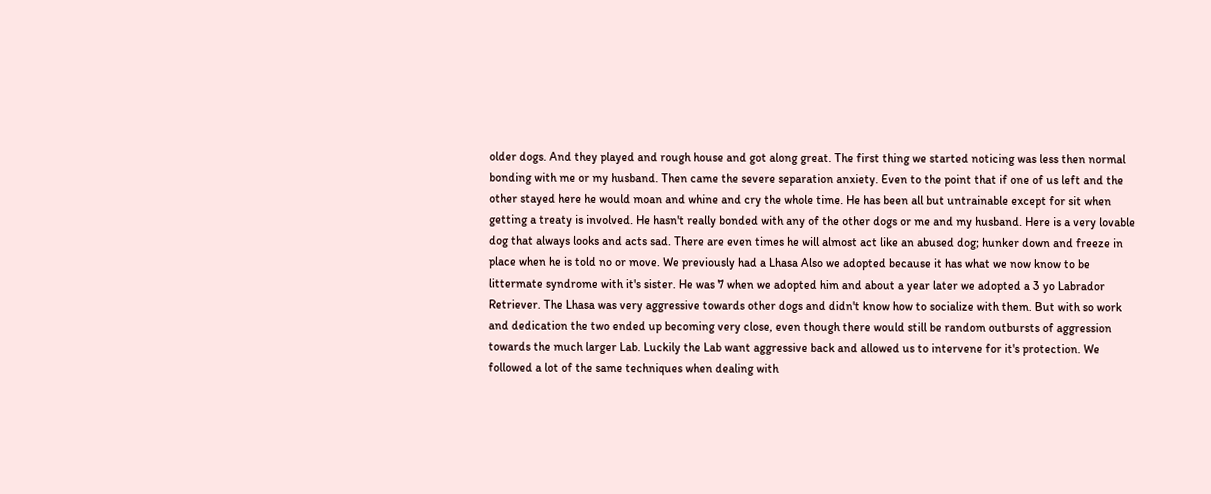older dogs. And they played and rough house and got along great. The first thing we started noticing was less then normal bonding with me or my husband. Then came the severe separation anxiety. Even to the point that if one of us left and the other stayed here he would moan and whine and cry the whole time. He has been all but untrainable except for sit when getting a treaty is involved. He hasn't really bonded with any of the other dogs or me and my husband. Here is a very lovable dog that always looks and acts sad. There are even times he will almost act like an abused dog; hunker down and freeze in place when he is told no or move. We previously had a Lhasa Also we adopted because it has what we now know to be littermate syndrome with it's sister. He was 7 when we adopted him and about a year later we adopted a 3 yo Labrador Retriever. The Lhasa was very aggressive towards other dogs and didn't know how to socialize with them. But with so work and dedication the two ended up becoming very close, even though there would still be random outbursts of aggression towards the much larger Lab. Luckily the Lab want aggressive back and allowed us to intervene for it's protection. We followed a lot of the same techniques when dealing with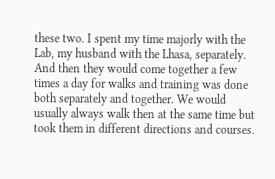these two. I spent my time majorly with the Lab, my husband with the Lhasa, separately. And then they would come together a few times a day for walks and training was done both separately and together. We would usually always walk then at the same time but took them in different directions and courses.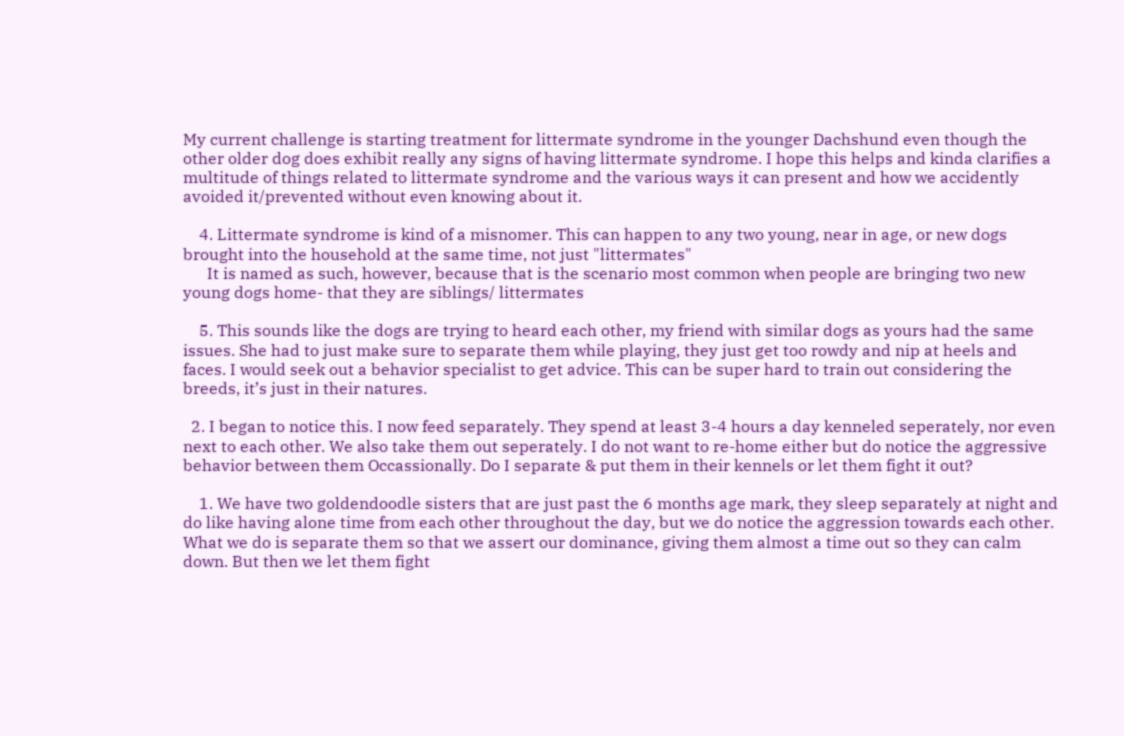My current challenge is starting treatment for littermate syndrome in the younger Dachshund even though the other older dog does exhibit really any signs of having littermate syndrome. I hope this helps and kinda clarifies a multitude of things related to littermate syndrome and the various ways it can present and how we accidently avoided it/prevented without even knowing about it.

    4. Littermate syndrome is kind of a misnomer. This can happen to any two young, near in age, or new dogs brought into the household at the same time, not just "littermates"
      It is named as such, however, because that is the scenario most common when people are bringing two new young dogs home- that they are siblings/ littermates

    5. This sounds like the dogs are trying to heard each other, my friend with similar dogs as yours had the same issues. She had to just make sure to separate them while playing, they just get too rowdy and nip at heels and faces. I would seek out a behavior specialist to get advice. This can be super hard to train out considering the breeds, it’s just in their natures.

  2. I began to notice this. I now feed separately. They spend at least 3-4 hours a day kenneled seperately, nor even next to each other. We also take them out seperately. I do not want to re-home either but do notice the aggressive behavior between them Occassionally. Do I separate & put them in their kennels or let them fight it out?

    1. We have two goldendoodle sisters that are just past the 6 months age mark, they sleep separately at night and do like having alone time from each other throughout the day, but we do notice the aggression towards each other. What we do is separate them so that we assert our dominance, giving them almost a time out so they can calm down. But then we let them fight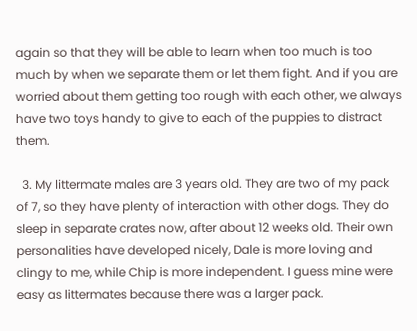again so that they will be able to learn when too much is too much by when we separate them or let them fight. And if you are worried about them getting too rough with each other, we always have two toys handy to give to each of the puppies to distract them.

  3. My littermate males are 3 years old. They are two of my pack of 7, so they have plenty of interaction with other dogs. They do sleep in separate crates now, after about 12 weeks old. Their own personalities have developed nicely, Dale is more loving and clingy to me, while Chip is more independent. I guess mine were easy as littermates because there was a larger pack.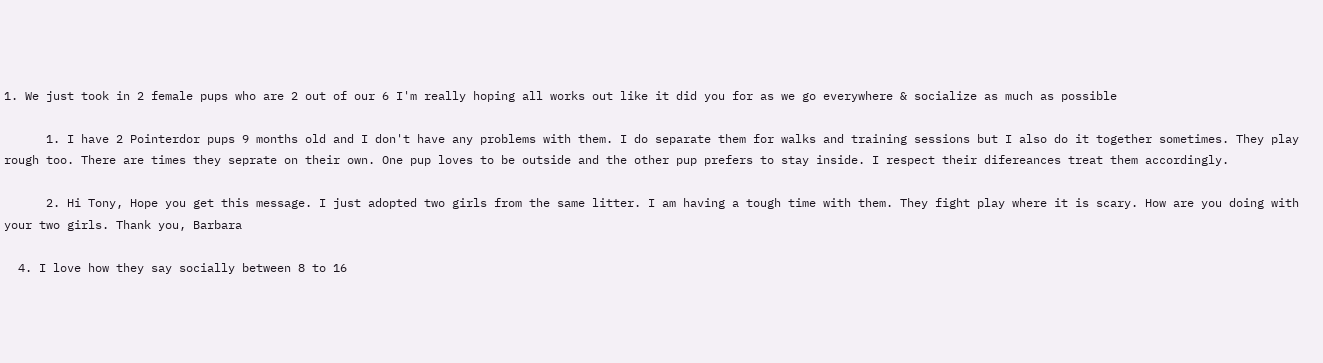1. We just took in 2 female pups who are 2 out of our 6 I'm really hoping all works out like it did you for as we go everywhere & socialize as much as possible

      1. I have 2 Pointerdor pups 9 months old and I don't have any problems with them. I do separate them for walks and training sessions but I also do it together sometimes. They play rough too. There are times they seprate on their own. One pup loves to be outside and the other pup prefers to stay inside. I respect their difereances treat them accordingly.

      2. Hi Tony, Hope you get this message. I just adopted two girls from the same litter. I am having a tough time with them. They fight play where it is scary. How are you doing with your two girls. Thank you, Barbara

  4. I love how they say socially between 8 to 16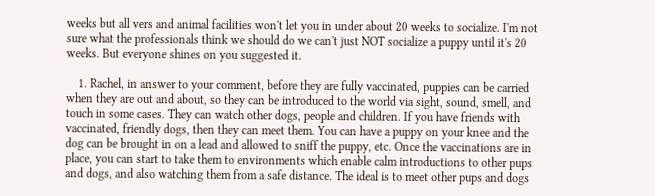weeks but all vers and animal facilities won't let you in under about 20 weeks to socialize. I'm not sure what the professionals think we should do we can't just NOT socialize a puppy until it's 20 weeks. But everyone shines on you suggested it.

    1. Rachel, in answer to your comment, before they are fully vaccinated, puppies can be carried when they are out and about, so they can be introduced to the world via sight, sound, smell, and touch in some cases. They can watch other dogs, people and children. If you have friends with vaccinated, friendly dogs, then they can meet them. You can have a puppy on your knee and the dog can be brought in on a lead and allowed to sniff the puppy, etc. Once the vaccinations are in place, you can start to take them to environments which enable calm introductions to other pups and dogs, and also watching them from a safe distance. The ideal is to meet other pups and dogs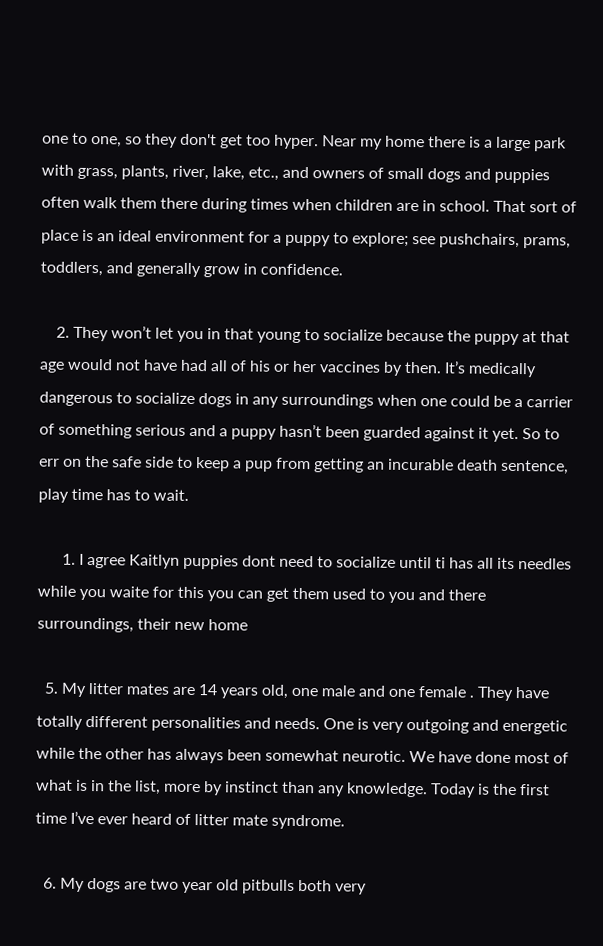one to one, so they don't get too hyper. Near my home there is a large park with grass, plants, river, lake, etc., and owners of small dogs and puppies often walk them there during times when children are in school. That sort of place is an ideal environment for a puppy to explore; see pushchairs, prams, toddlers, and generally grow in confidence.

    2. They won’t let you in that young to socialize because the puppy at that age would not have had all of his or her vaccines by then. It’s medically dangerous to socialize dogs in any surroundings when one could be a carrier of something serious and a puppy hasn’t been guarded against it yet. So to err on the safe side to keep a pup from getting an incurable death sentence, play time has to wait.

      1. I agree Kaitlyn puppies dont need to socialize until ti has all its needles while you waite for this you can get them used to you and there surroundings, their new home

  5. My litter mates are 14 years old, one male and one female . They have totally different personalities and needs. One is very outgoing and energetic while the other has always been somewhat neurotic. We have done most of what is in the list, more by instinct than any knowledge. Today is the first time I’ve ever heard of litter mate syndrome.

  6. My dogs are two year old pitbulls both very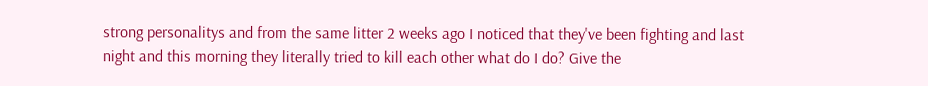strong personalitys and from the same litter 2 weeks ago I noticed that they've been fighting and last night and this morning they literally tried to kill each other what do I do? Give the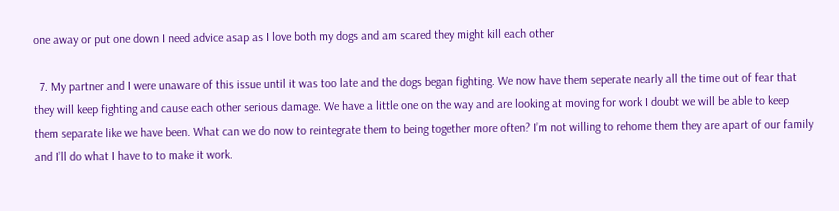one away or put one down I need advice asap as I love both my dogs and am scared they might kill each other

  7. My partner and I were unaware of this issue until it was too late and the dogs began fighting. We now have them seperate nearly all the time out of fear that they will keep fighting and cause each other serious damage. We have a little one on the way and are looking at moving for work I doubt we will be able to keep them separate like we have been. What can we do now to reintegrate them to being together more often? I’m not willing to rehome them they are apart of our family and I’ll do what I have to to make it work.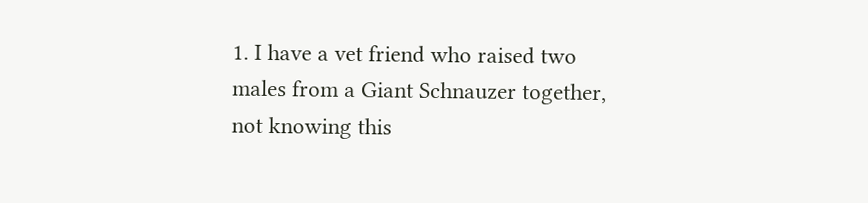1. I have a vet friend who raised two males from a Giant Schnauzer together, not knowing this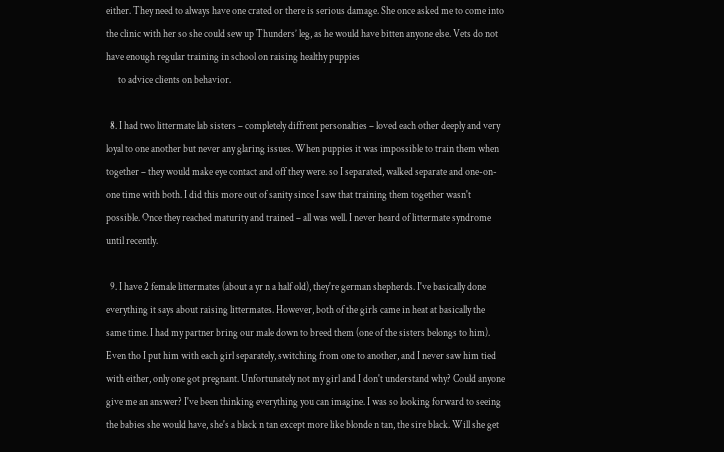either. They need to always have one crated or there is serious damage. She once asked me to come into the clinic with her so she could sew up Thunders’ leg, as he would have bitten anyone else. Vets do not have enough regular training in school on raising healthy puppies
      to advice clients on behavior.

  8. I had two littermate lab sisters – completely diffrent personalties – loved each other deeply and very loyal to one another but never any glaring issues. When puppies it was impossible to train them when together – they would make eye contact and off they were. so I separated, walked separate and one-on-one time with both. I did this more out of sanity since I saw that training them together wasn't possible. Once they reached maturity and trained – all was well. I never heard of littermate syndrome until recently.

  9. I have 2 female littermates (about a yr n a half old), they're german shepherds. I've basically done everything it says about raising littermates. However, both of the girls came in heat at basically the same time. I had my partner bring our male down to breed them (one of the sisters belongs to him). Even tho I put him with each girl separately, switching from one to another, and I never saw him tied with either, only one got pregnant. Unfortunately not my girl and I don't understand why? Could anyone give me an answer? I've been thinking everything you can imagine. I was so looking forward to seeing the babies she would have, she's a black n tan except more like blonde n tan, the sire black. Will she get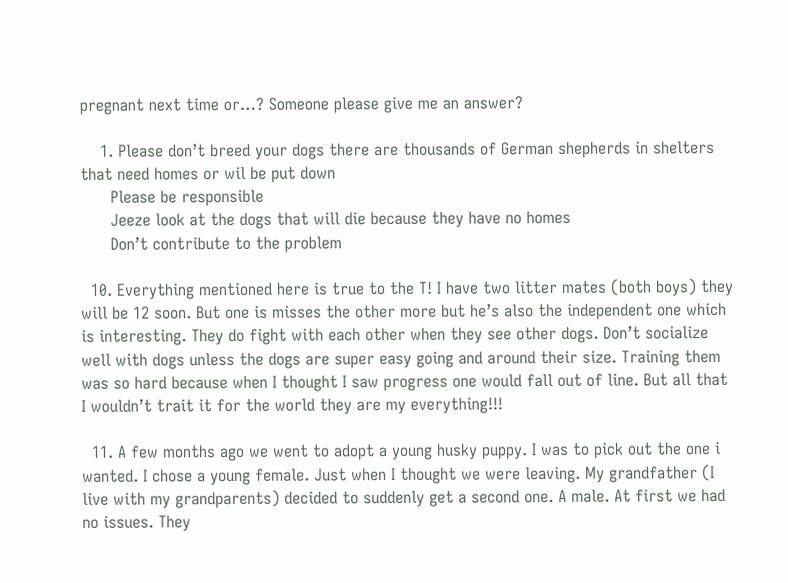pregnant next time or…? Someone please give me an answer?

    1. Please don’t breed your dogs there are thousands of German shepherds in shelters that need homes or wil be put down
      Please be responsible
      Jeeze look at the dogs that will die because they have no homes
      Don’t contribute to the problem

  10. Everything mentioned here is true to the T! I have two litter mates (both boys) they will be 12 soon. But one is misses the other more but he’s also the independent one which is interesting. They do fight with each other when they see other dogs. Don’t socialize well with dogs unless the dogs are super easy going and around their size. Training them was so hard because when I thought I saw progress one would fall out of line. But all that I wouldn’t trait it for the world they are my everything!!!

  11. A few months ago we went to adopt a young husky puppy. I was to pick out the one i wanted. I chose a young female. Just when I thought we were leaving. My grandfather (I live with my grandparents) decided to suddenly get a second one. A male. At first we had no issues. They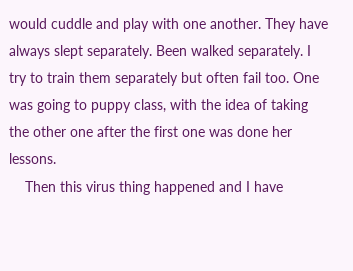would cuddle and play with one another. They have always slept separately. Been walked separately. I try to train them separately but often fail too. One was going to puppy class, with the idea of taking the other one after the first one was done her lessons.
    Then this virus thing happened and I have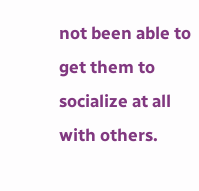not been able to get them to socialize at all with others.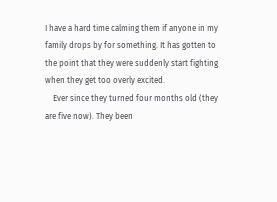I have a hard time calming them if anyone in my family drops by for something. It has gotten to the point that they were suddenly start fighting when they get too overly excited.
    Ever since they turned four months old (they are five now). They been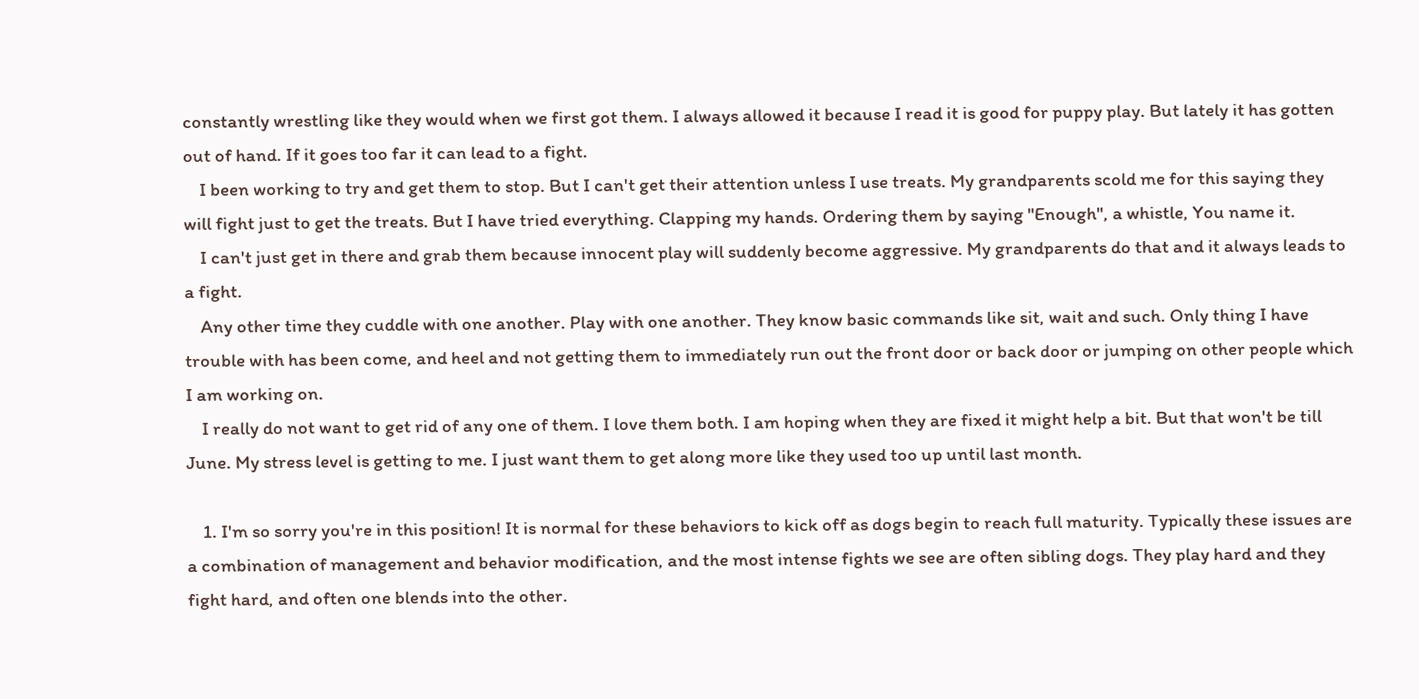constantly wrestling like they would when we first got them. I always allowed it because I read it is good for puppy play. But lately it has gotten out of hand. If it goes too far it can lead to a fight.
    I been working to try and get them to stop. But I can't get their attention unless I use treats. My grandparents scold me for this saying they will fight just to get the treats. But I have tried everything. Clapping my hands. Ordering them by saying "Enough", a whistle, You name it.
    I can't just get in there and grab them because innocent play will suddenly become aggressive. My grandparents do that and it always leads to a fight.
    Any other time they cuddle with one another. Play with one another. They know basic commands like sit, wait and such. Only thing I have trouble with has been come, and heel and not getting them to immediately run out the front door or back door or jumping on other people which I am working on.
    I really do not want to get rid of any one of them. I love them both. I am hoping when they are fixed it might help a bit. But that won't be till June. My stress level is getting to me. I just want them to get along more like they used too up until last month.

    1. I'm so sorry you're in this position! It is normal for these behaviors to kick off as dogs begin to reach full maturity. Typically these issues are a combination of management and behavior modification, and the most intense fights we see are often sibling dogs. They play hard and they fight hard, and often one blends into the other.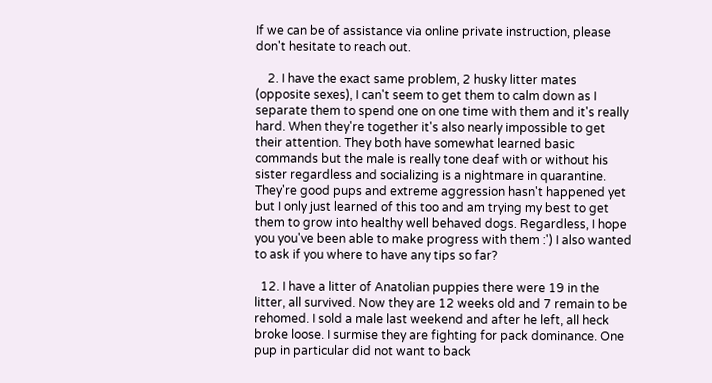If we can be of assistance via online private instruction, please don't hesitate to reach out.

    2. I have the exact same problem, 2 husky litter mates (opposite sexes), I can't seem to get them to calm down as I separate them to spend one on one time with them and it's really hard. When they're together it's also nearly impossible to get their attention. They both have somewhat learned basic commands but the male is really tone deaf with or without his sister regardless and socializing is a nightmare in quarantine. They're good pups and extreme aggression hasn't happened yet but I only just learned of this too and am trying my best to get them to grow into healthy well behaved dogs. Regardless, I hope you you've been able to make progress with them :') I also wanted to ask if you where to have any tips so far?

  12. I have a litter of Anatolian puppies there were 19 in the litter, all survived. Now they are 12 weeks old and 7 remain to be rehomed. I sold a male last weekend and after he left, all heck broke loose. I surmise they are fighting for pack dominance. One pup in particular did not want to back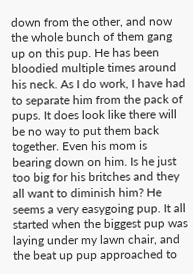down from the other, and now the whole bunch of them gang up on this pup. He has been bloodied multiple times around his neck. As I do work, I have had to separate him from the pack of pups. It does look like there will be no way to put them back together. Even his mom is bearing down on him. Is he just too big for his britches and they all want to diminish him? He seems a very easygoing pup. It all started when the biggest pup was laying under my lawn chair, and the beat up pup approached to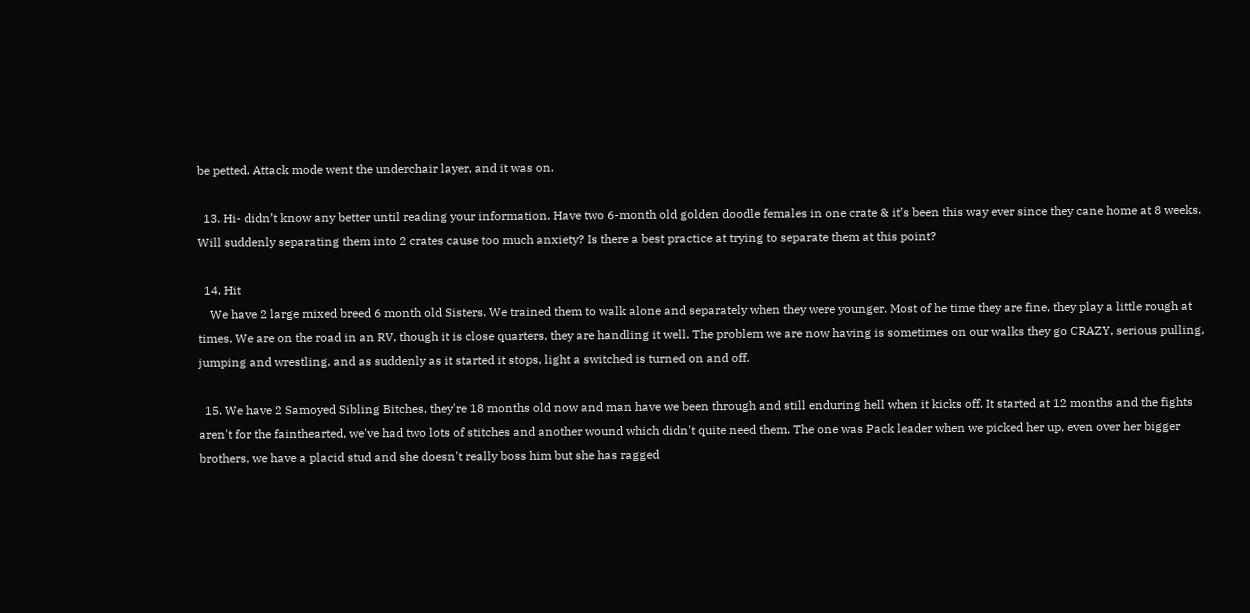be petted. Attack mode went the underchair layer, and it was on.

  13. Hi- didn’t know any better until reading your information. Have two 6-month old golden doodle females in one crate & it’s been this way ever since they cane home at 8 weeks. Will suddenly separating them into 2 crates cause too much anxiety? Is there a best practice at trying to separate them at this point?

  14. Hit
    We have 2 large mixed breed 6 month old Sisters. We trained them to walk alone and separately when they were younger. Most of he time they are fine, they play a little rough at times. We are on the road in an RV, though it is close quarters, they are handling it well. The problem we are now having is sometimes on our walks they go CRAZY, serious pulling, jumping and wrestling, and as suddenly as it started it stops, light a switched is turned on and off.

  15. We have 2 Samoyed Sibling Bitches, they're 18 months old now and man have we been through and still enduring hell when it kicks off. It started at 12 months and the fights aren't for the fainthearted, we've had two lots of stitches and another wound which didn't quite need them. The one was Pack leader when we picked her up, even over her bigger brothers, we have a placid stud and she doesn't really boss him but she has ragged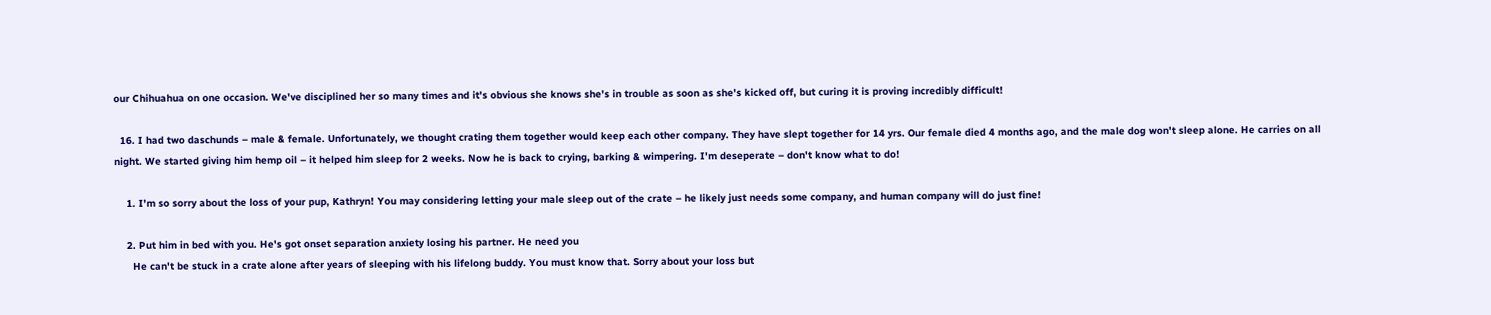our Chihuahua on one occasion. We've disciplined her so many times and it's obvious she knows she's in trouble as soon as she's kicked off, but curing it is proving incredibly difficult!

  16. I had two daschunds – male & female. Unfortunately, we thought crating them together would keep each other company. They have slept together for 14 yrs. Our female died 4 months ago, and the male dog won't sleep alone. He carries on all night. We started giving him hemp oil – it helped him sleep for 2 weeks. Now he is back to crying, barking & wimpering. I'm deseperate – don't know what to do!

    1. I'm so sorry about the loss of your pup, Kathryn! You may considering letting your male sleep out of the crate – he likely just needs some company, and human company will do just fine!

    2. Put him in bed with you. He's got onset separation anxiety losing his partner. He need you
      He can't be stuck in a crate alone after years of sleeping with his lifelong buddy. You must know that. Sorry about your loss but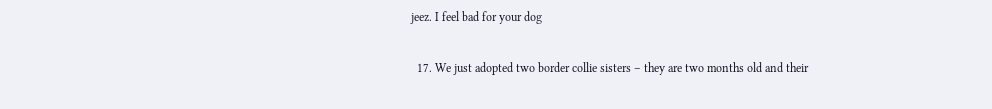jeez. I feel bad for your dog

  17. We just adopted two border collie sisters – they are two months old and their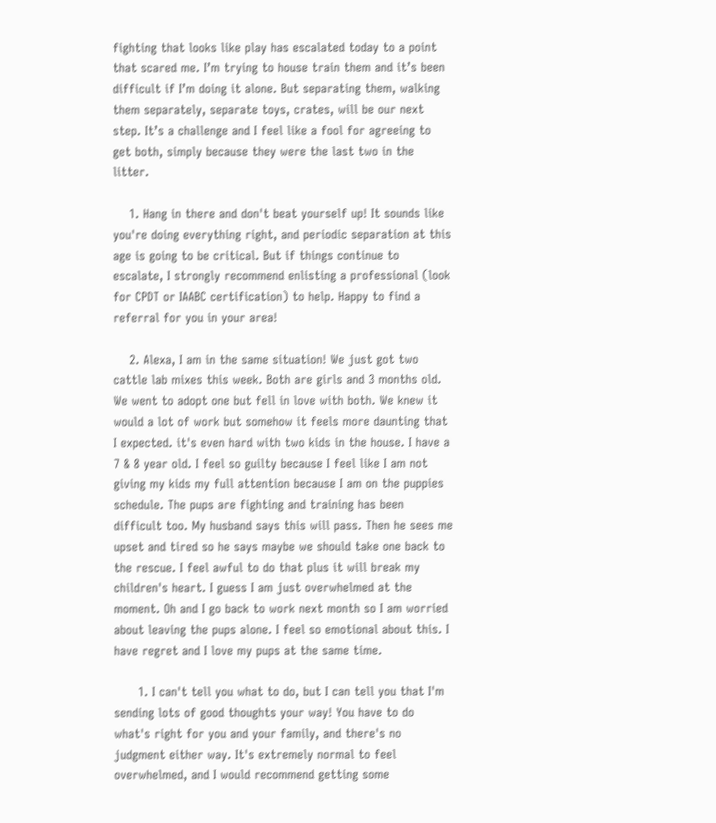fighting that looks like play has escalated today to a point that scared me. I’m trying to house train them and it’s been difficult if I’m doing it alone. But separating them, walking them separately, separate toys, crates, will be our next step. It’s a challenge and I feel like a fool for agreeing to get both, simply because they were the last two in the litter.

    1. Hang in there and don't beat yourself up! It sounds like you're doing everything right, and periodic separation at this age is going to be critical. But if things continue to escalate, I strongly recommend enlisting a professional (look for CPDT or IAABC certification) to help. Happy to find a referral for you in your area!

    2. Alexa, I am in the same situation! We just got two cattle lab mixes this week. Both are girls and 3 months old. We went to adopt one but fell in love with both. We knew it would a lot of work but somehow it feels more daunting that I expected. it's even hard with two kids in the house. I have a 7 & 8 year old. I feel so guilty because I feel like I am not giving my kids my full attention because I am on the puppies schedule. The pups are fighting and training has been difficult too. My husband says this will pass. Then he sees me upset and tired so he says maybe we should take one back to the rescue. I feel awful to do that plus it will break my children's heart. I guess I am just overwhelmed at the moment. Oh and I go back to work next month so I am worried about leaving the pups alone. I feel so emotional about this. I have regret and I love my pups at the same time.

      1. I can't tell you what to do, but I can tell you that I'm sending lots of good thoughts your way! You have to do what's right for you and your family, and there's no judgment either way. It's extremely normal to feel overwhelmed, and I would recommend getting some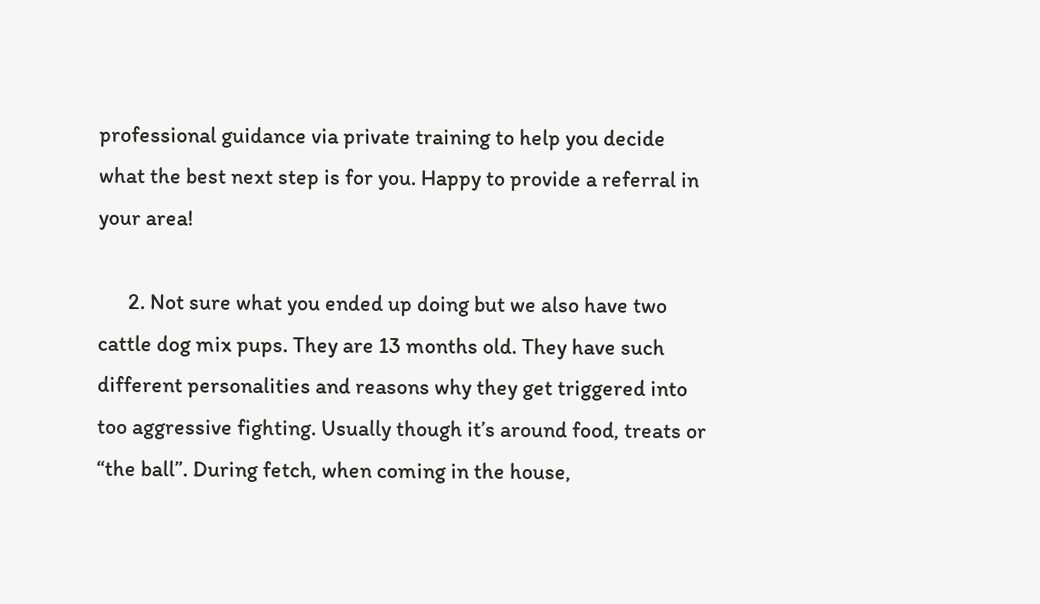professional guidance via private training to help you decide what the best next step is for you. Happy to provide a referral in your area!

      2. Not sure what you ended up doing but we also have two cattle dog mix pups. They are 13 months old. They have such different personalities and reasons why they get triggered into too aggressive fighting. Usually though it’s around food, treats or “the ball”. During fetch, when coming in the house,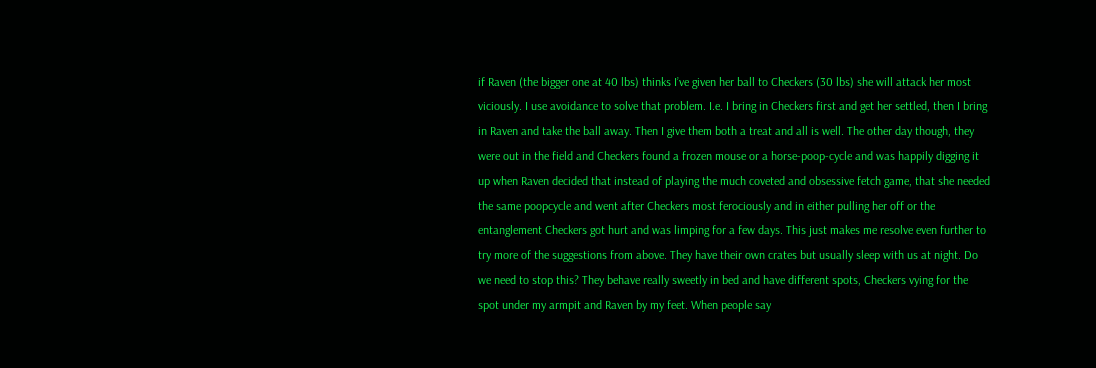if Raven (the bigger one at 40 lbs) thinks I’ve given her ball to Checkers (30 lbs) she will attack her most viciously. I use avoidance to solve that problem. I.e. I bring in Checkers first and get her settled, then I bring in Raven and take the ball away. Then I give them both a treat and all is well. The other day though, they were out in the field and Checkers found a frozen mouse or a horse-poop-cycle and was happily digging it up when Raven decided that instead of playing the much coveted and obsessive fetch game, that she needed the same poopcycle and went after Checkers most ferociously and in either pulling her off or the entanglement Checkers got hurt and was limping for a few days. This just makes me resolve even further to try more of the suggestions from above. They have their own crates but usually sleep with us at night. Do we need to stop this? They behave really sweetly in bed and have different spots, Checkers vying for the spot under my armpit and Raven by my feet. When people say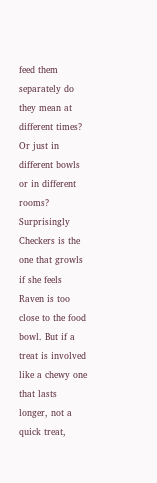feed them separately do they mean at different times? Or just in different bowls or in different rooms? Surprisingly Checkers is the one that growls if she feels Raven is too close to the food bowl. But if a treat is involved like a chewy one that lasts longer, not a quick treat,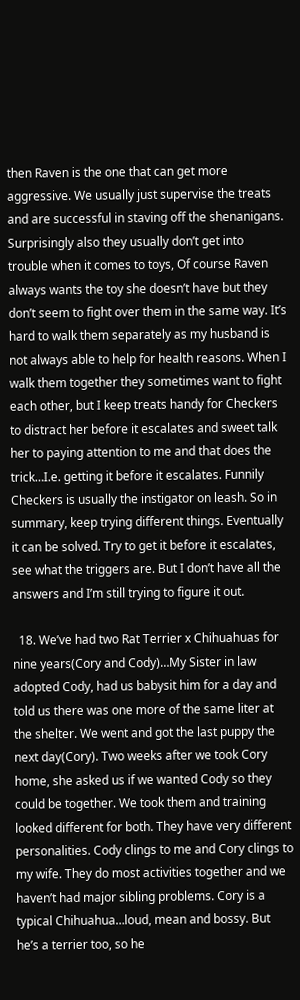then Raven is the one that can get more aggressive. We usually just supervise the treats and are successful in staving off the shenanigans. Surprisingly also they usually don’t get into trouble when it comes to toys, Of course Raven always wants the toy she doesn’t have but they don’t seem to fight over them in the same way. It’s hard to walk them separately as my husband is not always able to help for health reasons. When I walk them together they sometimes want to fight each other, but I keep treats handy for Checkers to distract her before it escalates and sweet talk her to paying attention to me and that does the trick…I.e. getting it before it escalates. Funnily Checkers is usually the instigator on leash. So in summary, keep trying different things. Eventually it can be solved. Try to get it before it escalates, see what the triggers are. But I don’t have all the answers and I’m still trying to figure it out.

  18. We’ve had two Rat Terrier x Chihuahuas for nine years(Cory and Cody)…My Sister in law adopted Cody, had us babysit him for a day and told us there was one more of the same liter at the shelter. We went and got the last puppy the next day(Cory). Two weeks after we took Cory home, she asked us if we wanted Cody so they could be together. We took them and training looked different for both. They have very different personalities. Cody clings to me and Cory clings to my wife. They do most activities together and we haven’t had major sibling problems. Cory is a typical Chihuahua…loud, mean and bossy. But he’s a terrier too, so he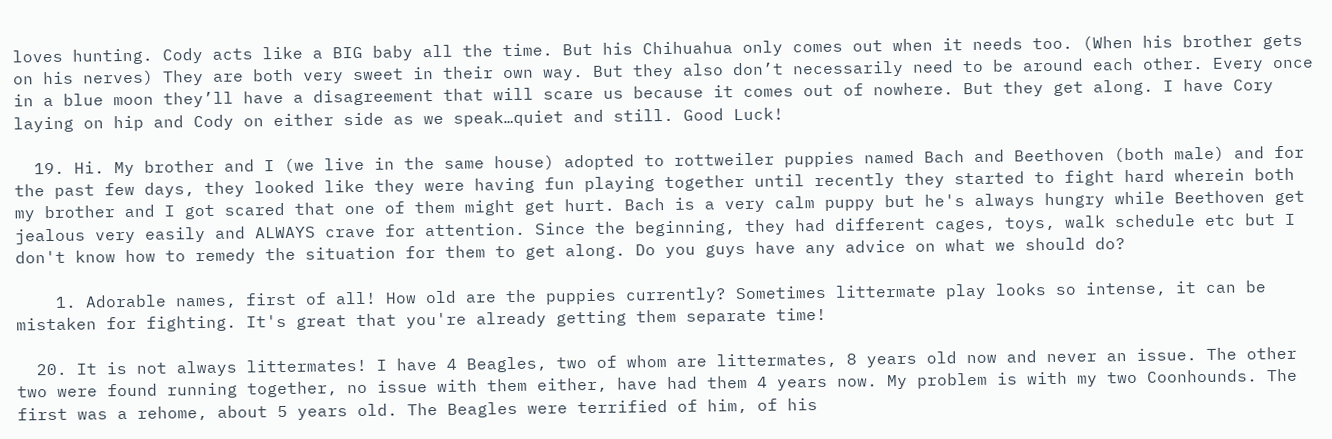loves hunting. Cody acts like a BIG baby all the time. But his Chihuahua only comes out when it needs too. (When his brother gets on his nerves) They are both very sweet in their own way. But they also don’t necessarily need to be around each other. Every once in a blue moon they’ll have a disagreement that will scare us because it comes out of nowhere. But they get along. I have Cory laying on hip and Cody on either side as we speak…quiet and still. Good Luck!

  19. Hi. My brother and I (we live in the same house) adopted to rottweiler puppies named Bach and Beethoven (both male) and for the past few days, they looked like they were having fun playing together until recently they started to fight hard wherein both my brother and I got scared that one of them might get hurt. Bach is a very calm puppy but he's always hungry while Beethoven get jealous very easily and ALWAYS crave for attention. Since the beginning, they had different cages, toys, walk schedule etc but I don't know how to remedy the situation for them to get along. Do you guys have any advice on what we should do?

    1. Adorable names, first of all! How old are the puppies currently? Sometimes littermate play looks so intense, it can be mistaken for fighting. It's great that you're already getting them separate time!

  20. It is not always littermates! I have 4 Beagles, two of whom are littermates, 8 years old now and never an issue. The other two were found running together, no issue with them either, have had them 4 years now. My problem is with my two Coonhounds. The first was a rehome, about 5 years old. The Beagles were terrified of him, of his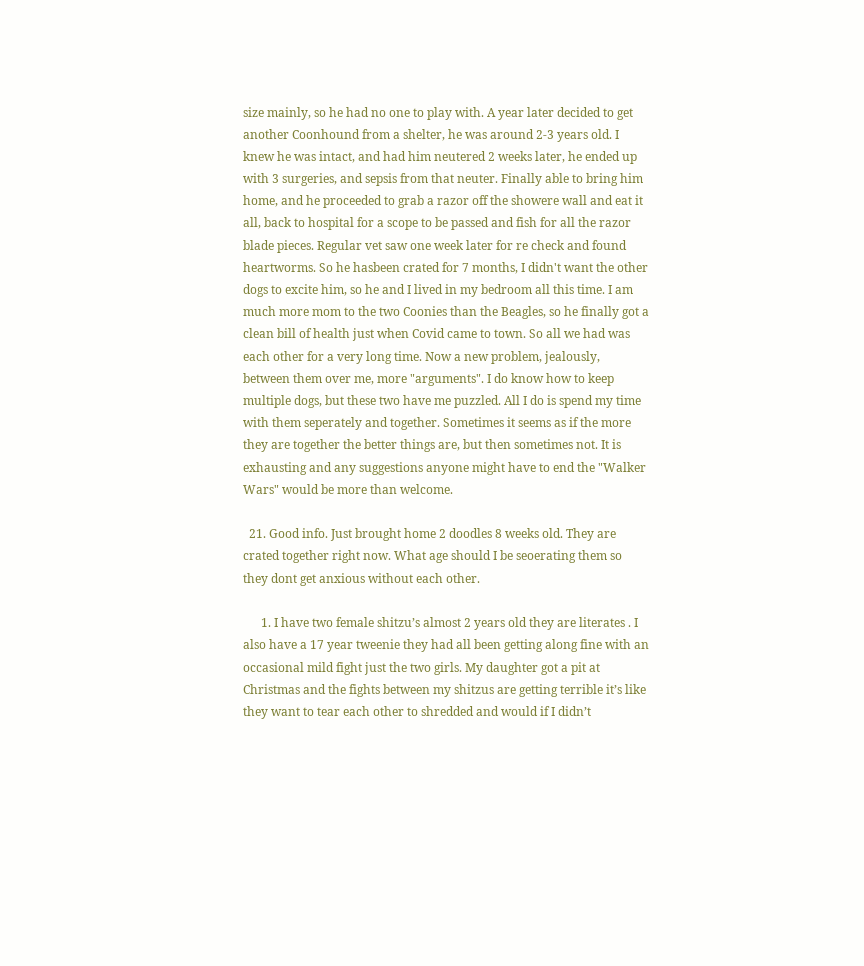size mainly, so he had no one to play with. A year later decided to get another Coonhound from a shelter, he was around 2-3 years old. I knew he was intact, and had him neutered 2 weeks later, he ended up with 3 surgeries, and sepsis from that neuter. Finally able to bring him home, and he proceeded to grab a razor off the showere wall and eat it all, back to hospital for a scope to be passed and fish for all the razor blade pieces. Regular vet saw one week later for re check and found heartworms. So he hasbeen crated for 7 months, I didn't want the other dogs to excite him, so he and I lived in my bedroom all this time. I am much more mom to the two Coonies than the Beagles, so he finally got a clean bill of health just when Covid came to town. So all we had was each other for a very long time. Now a new problem, jealously, between them over me, more "arguments". I do know how to keep multiple dogs, but these two have me puzzled. All I do is spend my time with them seperately and together. Sometimes it seems as if the more they are together the better things are, but then sometimes not. It is exhausting and any suggestions anyone might have to end the "Walker Wars" would be more than welcome.

  21. Good info. Just brought home 2 doodles 8 weeks old. They are crated together right now. What age should I be seoerating them so they dont get anxious without each other.

      1. I have two female shitzu’s almost 2 years old they are literates . I also have a 17 year tweenie they had all been getting along fine with an occasional mild fight just the two girls. My daughter got a pit at Christmas and the fights between my shitzus are getting terrible it’s like they want to tear each other to shredded and would if I didn’t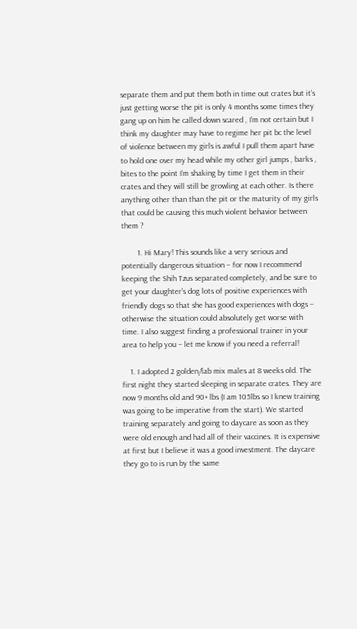separate them and put them both in time out crates but it’s just getting worse the pit is only 4 months some times they gang up on him he called down scared , I’m not certain but I think my daughter may have to regime her pit bc the level of violence between my girls is awful I pull them apart have to hold one over my head while my other girl jumps , barks , bites to the point I’m shaking by time I get them in their crates and they will still be growling at each other. Is there anything other than than the pit or the maturity of my girls that could be causing this much violent behavior between them ?

        1. Hi Mary! This sounds like a very serious and potentially dangerous situation – for now I recommend keeping the Shih Tzus separated completely, and be sure to get your daughter's dog lots of positive experiences with friendly dogs so that she has good experiences with dogs – otherwise the situation could absolutely get worse with time. I also suggest finding a professional trainer in your area to help you – let me know if you need a referral!

    1. I adopted 2 golden/lab mix males at 8 weeks old. The first night they started sleeping in separate crates. They are now 9 months old and 90+ lbs (I am 105lbs so I knew training was going to be imperative from the start). We started training separately and going to daycare as soon as they were old enough and had all of their vaccines. It is expensive at first but I believe it was a good investment. The daycare they go to is run by the same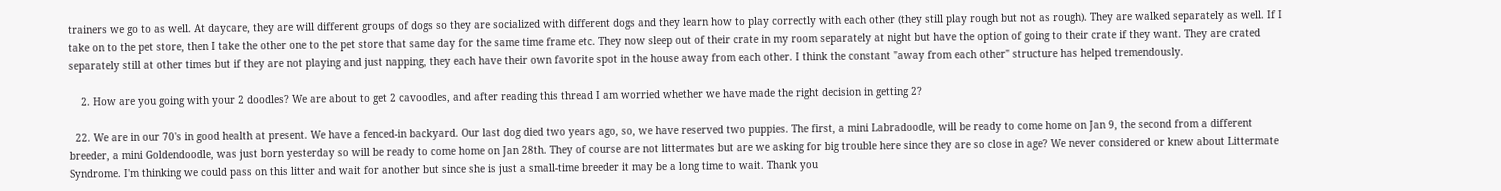trainers we go to as well. At daycare, they are will different groups of dogs so they are socialized with different dogs and they learn how to play correctly with each other (they still play rough but not as rough). They are walked separately as well. If I take on to the pet store, then I take the other one to the pet store that same day for the same time frame etc. They now sleep out of their crate in my room separately at night but have the option of going to their crate if they want. They are crated separately still at other times but if they are not playing and just napping, they each have their own favorite spot in the house away from each other. I think the constant "away from each other" structure has helped tremendously.

    2. How are you going with your 2 doodles? We are about to get 2 cavoodles, and after reading this thread I am worried whether we have made the right decision in getting 2?

  22. We are in our 70's in good health at present. We have a fenced-in backyard. Our last dog died two years ago, so, we have reserved two puppies. The first, a mini Labradoodle, will be ready to come home on Jan 9, the second from a different breeder, a mini Goldendoodle, was just born yesterday so will be ready to come home on Jan 28th. They of course are not littermates but are we asking for big trouble here since they are so close in age? We never considered or knew about Littermate Syndrome. I'm thinking we could pass on this litter and wait for another but since she is just a small-time breeder it may be a long time to wait. Thank you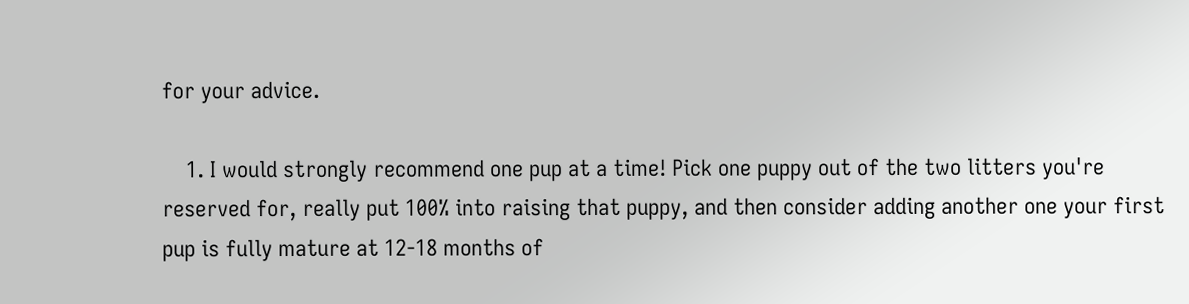for your advice.

    1. I would strongly recommend one pup at a time! Pick one puppy out of the two litters you're reserved for, really put 100% into raising that puppy, and then consider adding another one your first pup is fully mature at 12-18 months of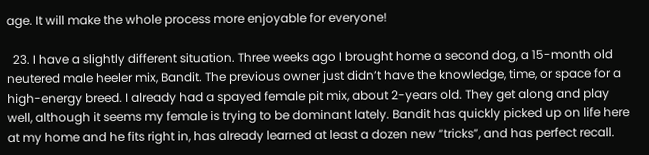age. It will make the whole process more enjoyable for everyone!

  23. I have a slightly different situation. Three weeks ago I brought home a second dog, a 15-month old neutered male heeler mix, Bandit. The previous owner just didn’t have the knowledge, time, or space for a high-energy breed. I already had a spayed female pit mix, about 2-years old. They get along and play well, although it seems my female is trying to be dominant lately. Bandit has quickly picked up on life here at my home and he fits right in, has already learned at least a dozen new “tricks”, and has perfect recall.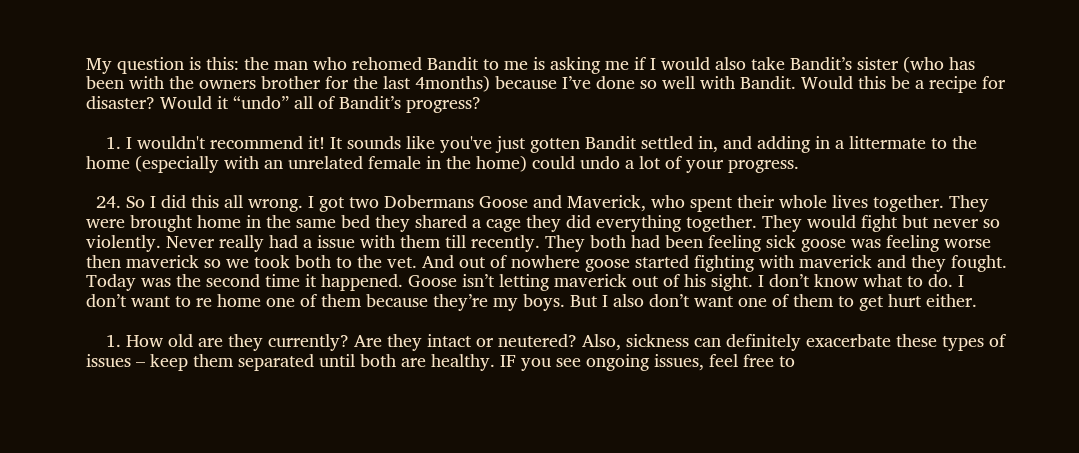My question is this: the man who rehomed Bandit to me is asking me if I would also take Bandit’s sister (who has been with the owners brother for the last 4months) because I’ve done so well with Bandit. Would this be a recipe for disaster? Would it “undo” all of Bandit’s progress?

    1. I wouldn't recommend it! It sounds like you've just gotten Bandit settled in, and adding in a littermate to the home (especially with an unrelated female in the home) could undo a lot of your progress.

  24. So I did this all wrong. I got two Dobermans Goose and Maverick, who spent their whole lives together. They were brought home in the same bed they shared a cage they did everything together. They would fight but never so violently. Never really had a issue with them till recently. They both had been feeling sick goose was feeling worse then maverick so we took both to the vet. And out of nowhere goose started fighting with maverick and they fought. Today was the second time it happened. Goose isn’t letting maverick out of his sight. I don’t know what to do. I don’t want to re home one of them because they’re my boys. But I also don’t want one of them to get hurt either.

    1. How old are they currently? Are they intact or neutered? Also, sickness can definitely exacerbate these types of issues – keep them separated until both are healthy. IF you see ongoing issues, feel free to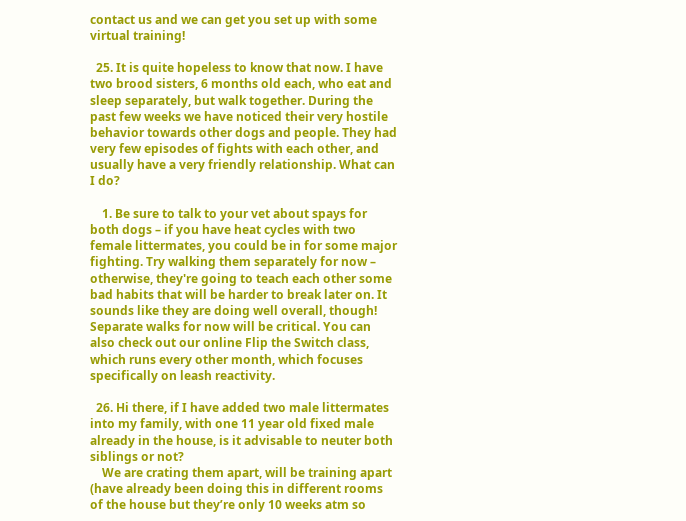contact us and we can get you set up with some virtual training!

  25. It is quite hopeless to know that now. I have two brood sisters, 6 months old each, who eat and sleep separately, but walk together. During the past few weeks we have noticed their very hostile behavior towards other dogs and people. They had very few episodes of fights with each other, and usually have a very friendly relationship. What can I do?

    1. Be sure to talk to your vet about spays for both dogs – if you have heat cycles with two female littermates, you could be in for some major fighting. Try walking them separately for now – otherwise, they're going to teach each other some bad habits that will be harder to break later on. It sounds like they are doing well overall, though! Separate walks for now will be critical. You can also check out our online Flip the Switch class, which runs every other month, which focuses specifically on leash reactivity.

  26. Hi there, if I have added two male littermates into my family, with one 11 year old fixed male already in the house, is it advisable to neuter both siblings or not?
    We are crating them apart, will be training apart (have already been doing this in different rooms of the house but they’re only 10 weeks atm so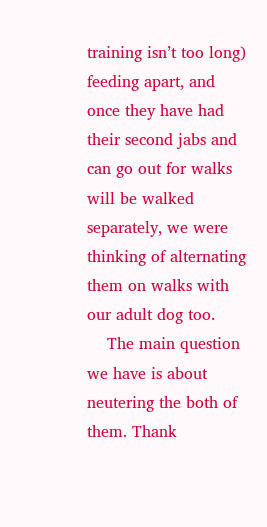training isn’t too long) feeding apart, and once they have had their second jabs and can go out for walks will be walked separately, we were thinking of alternating them on walks with our adult dog too.
    The main question we have is about neutering the both of them. Thank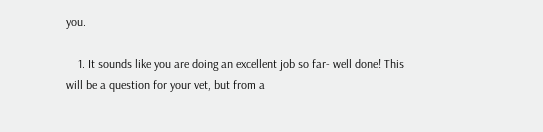you.

    1. It sounds like you are doing an excellent job so far- well done! This will be a question for your vet, but from a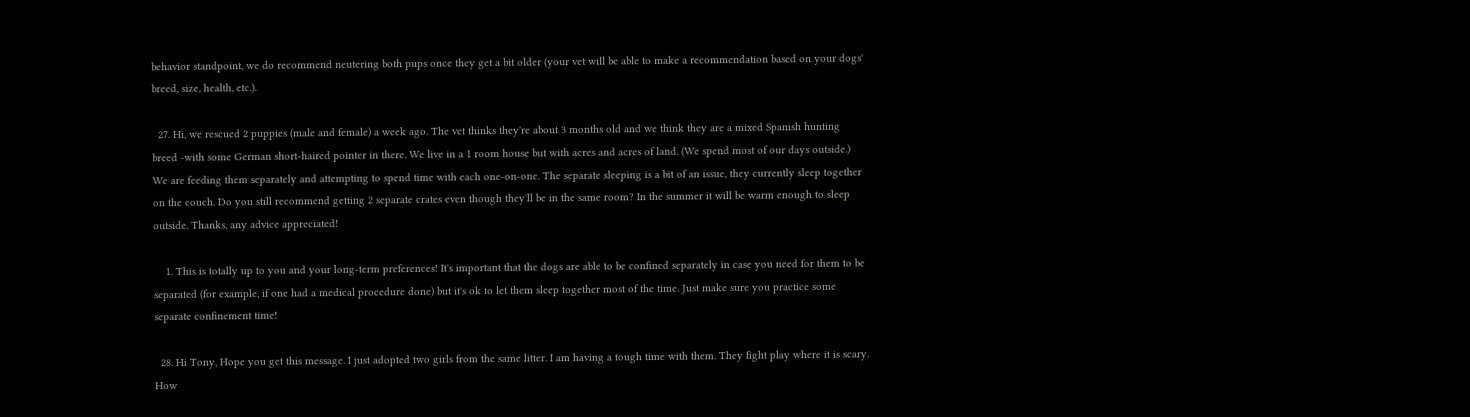behavior standpoint, we do recommend neutering both pups once they get a bit older (your vet will be able to make a recommendation based on your dogs' breed, size, health, etc.).

  27. Hi, we rescued 2 puppies (male and female) a week ago. The vet thinks they're about 3 months old and we think they are a mixed Spanish hunting breed -with some German short-haired pointer in there. We live in a 1 room house but with acres and acres of land. (We spend most of our days outside.) We are feeding them separately and attempting to spend time with each one-on-one. The separate sleeping is a bit of an issue, they currently sleep together on the couch. Do you still recommend getting 2 separate crates even though they'll be in the same room? In the summer it will be warm enough to sleep outside. Thanks, any advice appreciated!

    1. This is totally up to you and your long-term preferences! It's important that the dogs are able to be confined separately in case you need for them to be separated (for example, if one had a medical procedure done) but it's ok to let them sleep together most of the time. Just make sure you practice some separate confinement time!

  28. Hi Tony, Hope you get this message. I just adopted two girls from the same litter. I am having a tough time with them. They fight play where it is scary. How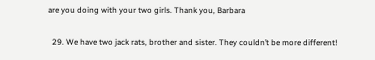are you doing with your two girls. Thank you, Barbara

  29. We have two jack rats, brother and sister. They couldn’t be more different!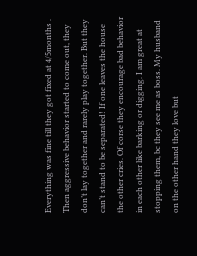Everything was fine till they got fixed at 4/5months . Then aggressive behavior started to come out, they don’t lay together and rarely play together. But they can’t stand to be separated! If one leaves the house the other cries. Of corse they encourage bad behavior in each other like barking or digging. I am great at stopping them, bc they see me as boss. My husband on the other hand they love but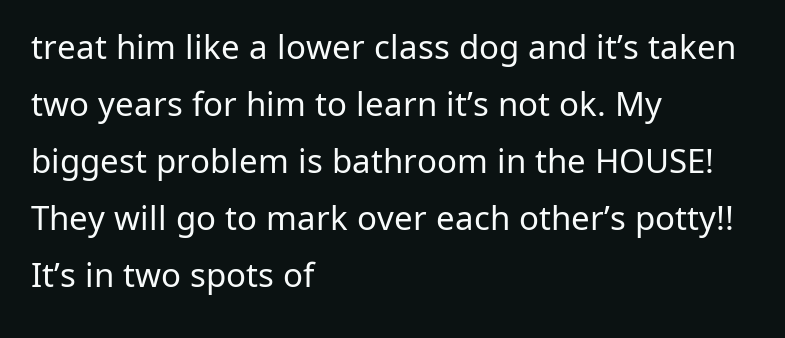treat him like a lower class dog and it’s taken two years for him to learn it’s not ok. My biggest problem is bathroom in the HOUSE! They will go to mark over each other’s potty!! It’s in two spots of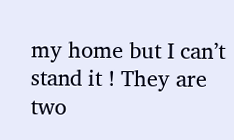my home but I can’t stand it ! They are two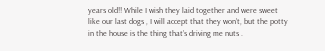years old!! While I wish they laid together and were sweet like our last dogs , I will accept that they won’t, but the potty in the house is the thing that’s driving me nuts .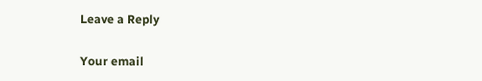Leave a Reply

Your email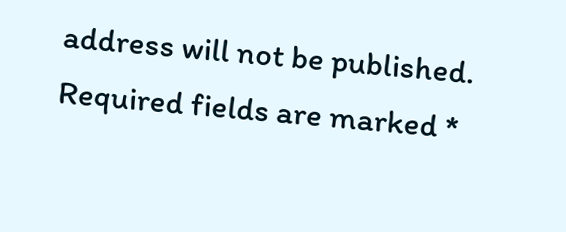address will not be published. Required fields are marked *